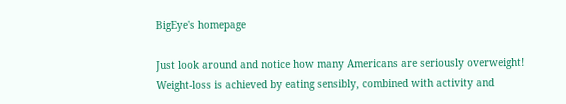BigEye's homepage

Just look around and notice how many Americans are seriously overweight! Weight-loss is achieved by eating sensibly, combined with activity and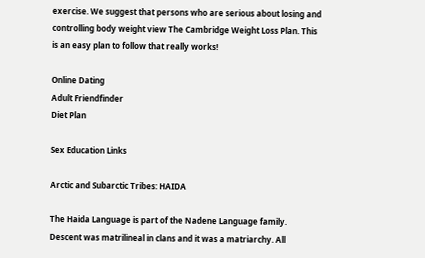exercise. We suggest that persons who are serious about losing and controlling body weight view The Cambridge Weight Loss Plan. This is an easy plan to follow that really works!

Online Dating
Adult Friendfinder
Diet Plan

Sex Education Links

Arctic and Subarctic Tribes: HAIDA

The Haida Language is part of the Nadene Language family. Descent was matrilineal in clans and it was a matriarchy. All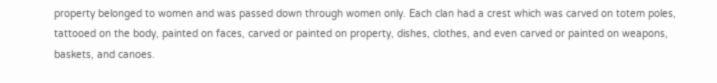property belonged to women and was passed down through women only. Each clan had a crest which was carved on totem poles, tattooed on the body, painted on faces, carved or painted on property, dishes, clothes, and even carved or painted on weapons, baskets, and canoes.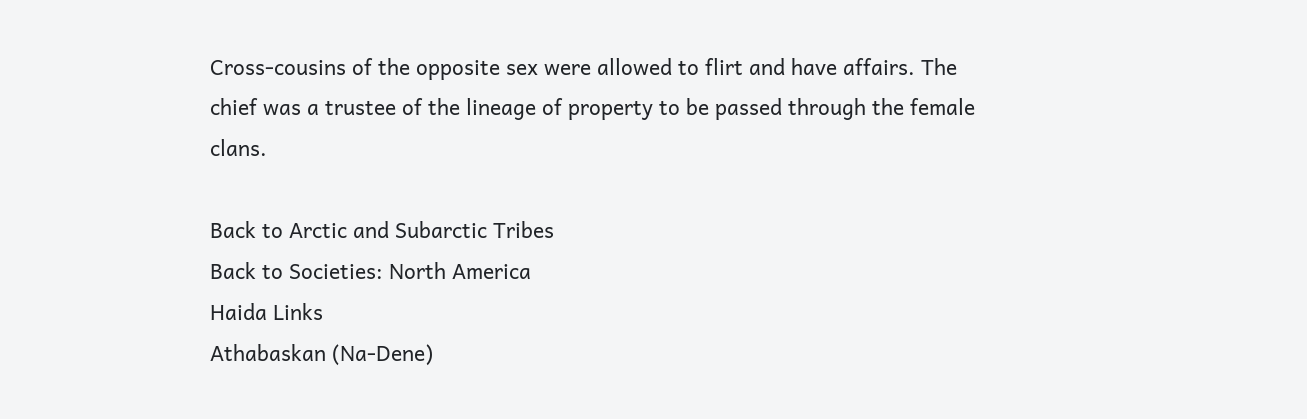Cross-cousins of the opposite sex were allowed to flirt and have affairs. The chief was a trustee of the lineage of property to be passed through the female clans.

Back to Arctic and Subarctic Tribes
Back to Societies: North America
Haida Links
Athabaskan (Na-Dene)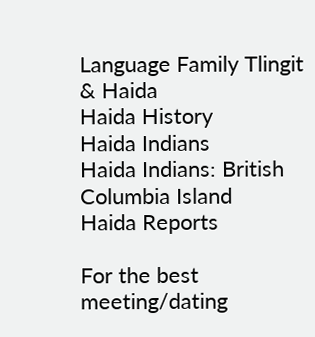Language Family Tlingit & Haida
Haida History
Haida Indians
Haida Indians: British Columbia Island
Haida Reports

For the best meeting/dating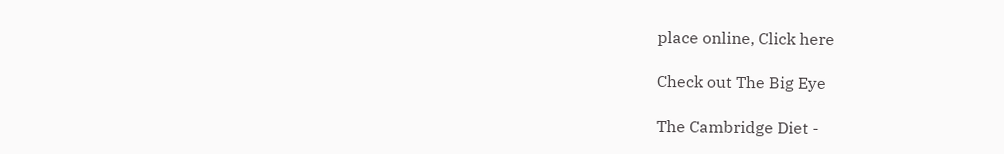place online, Click here

Check out The Big Eye

The Cambridge Diet -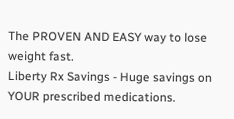The PROVEN AND EASY way to lose weight fast.
Liberty Rx Savings - Huge savings on YOUR prescribed medications.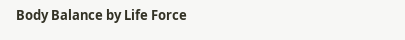Body Balance by Life Force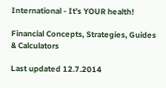International - It's YOUR health!

Financial Concepts, Strategies, Guides & Calculators

Last updated 12.7.2014